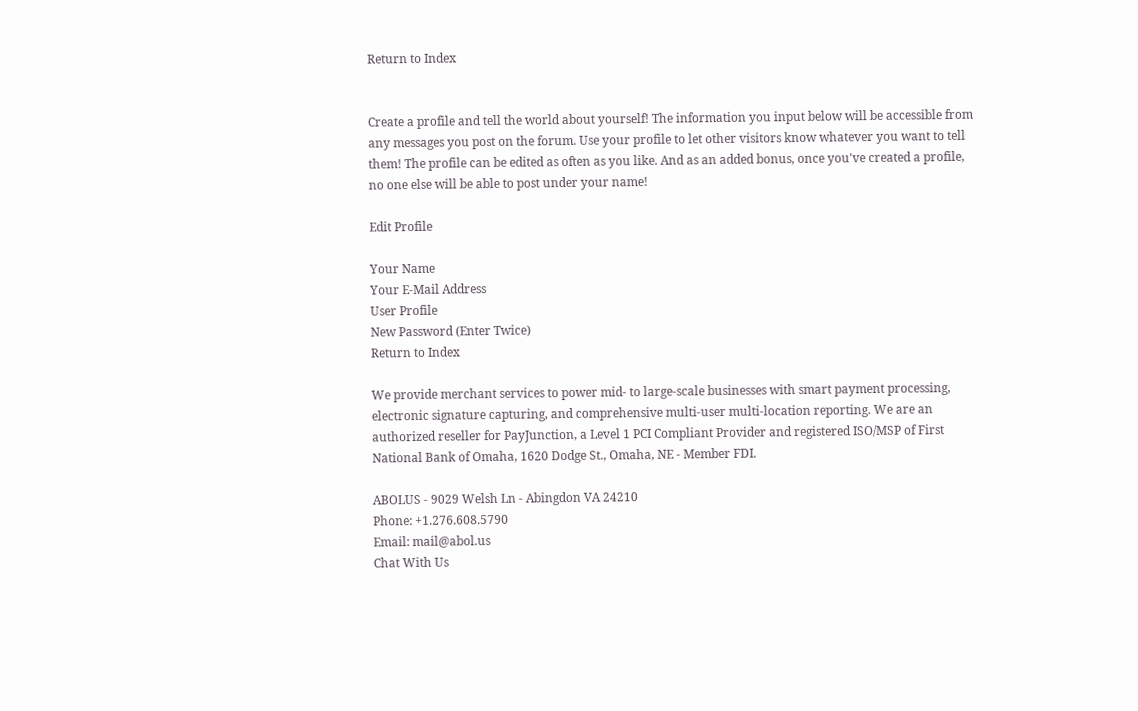Return to Index


Create a profile and tell the world about yourself! The information you input below will be accessible from any messages you post on the forum. Use your profile to let other visitors know whatever you want to tell them! The profile can be edited as often as you like. And as an added bonus, once you've created a profile, no one else will be able to post under your name!

Edit Profile

Your Name
Your E-Mail Address
User Profile
New Password (Enter Twice)
Return to Index

We provide merchant services to power mid- to large-scale businesses with smart payment processing, electronic signature capturing, and comprehensive multi-user multi-location reporting. We are an authorized reseller for PayJunction, a Level 1 PCI Compliant Provider and registered ISO/MSP of First National Bank of Omaha, 1620 Dodge St., Omaha, NE - Member FDI.

ABOLUS - 9029 Welsh Ln - Abingdon VA 24210
Phone: +1.276.608.5790
Email: mail@abol.us
Chat With Us